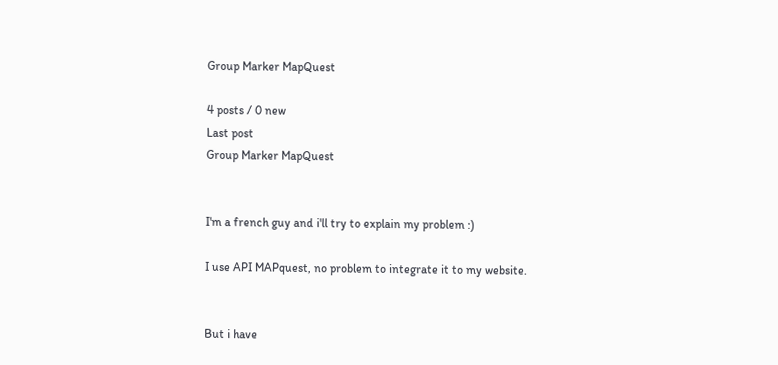Group Marker MapQuest

4 posts / 0 new
Last post
Group Marker MapQuest


I'm a french guy and i'll try to explain my problem :)

I use API MAPquest, no problem to integrate it to my website.


But i have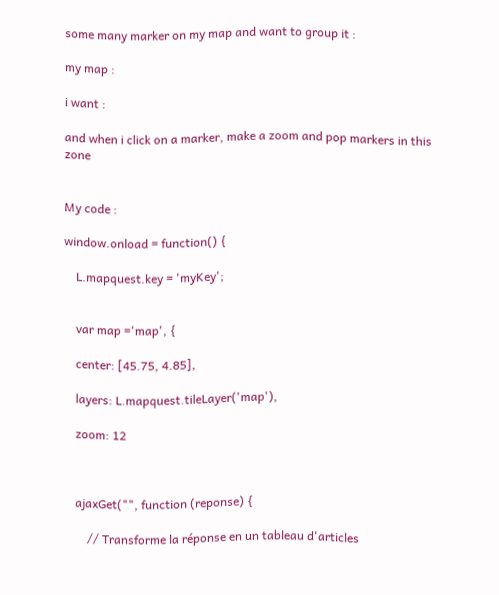some many marker on my map and want to group it :

my map :

i want :

and when i click on a marker, make a zoom and pop markers in this zone


My code :

window.onload = function() {

    L.mapquest.key = 'myKey';


    var map ='map', {

    center: [45.75, 4.85],

    layers: L.mapquest.tileLayer('map'),

    zoom: 12



    ajaxGet("", function (reponse) {

        // Transforme la réponse en un tableau d'articles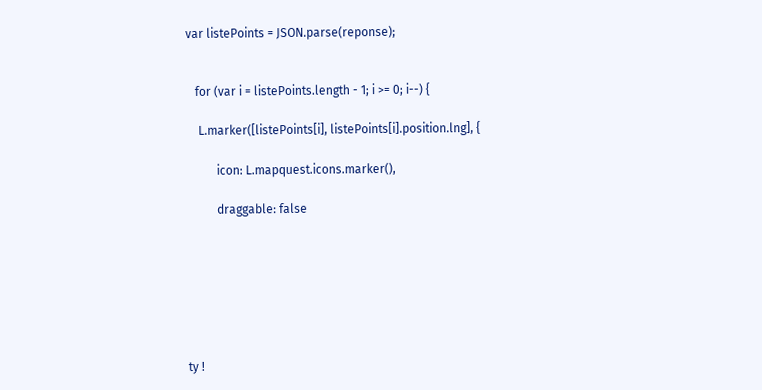var listePoints = JSON.parse(reponse);


   for (var i = listePoints.length - 1; i >= 0; i--) {

    L.marker([listePoints[i], listePoints[i].position.lng], {

          icon: L.mapquest.icons.marker(),

          draggable: false







ty !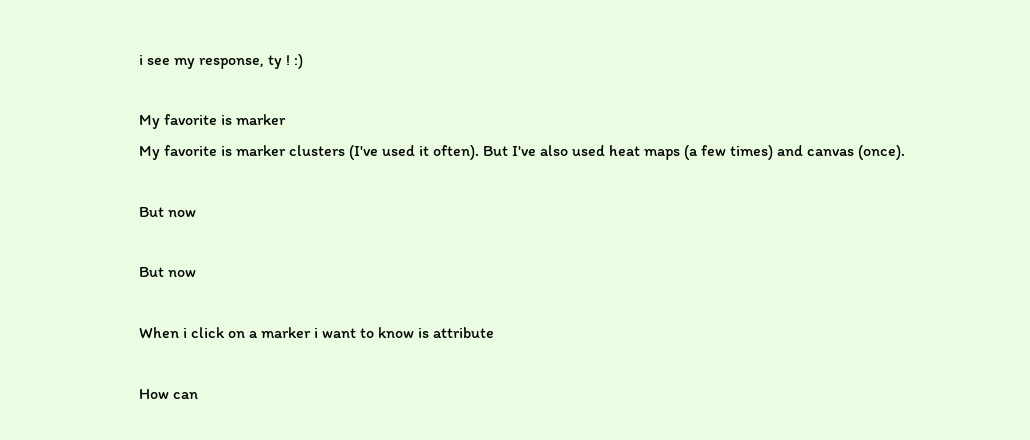i see my response, ty ! :)

My favorite is marker
My favorite is marker clusters (I've used it often). But I've also used heat maps (a few times) and canvas (once).

But now

But now

When i click on a marker i want to know is attribute

How can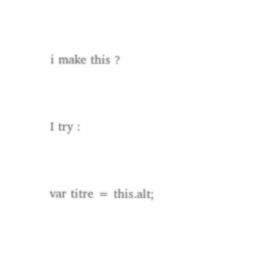i make this ?


I try :


var titre = this.alt;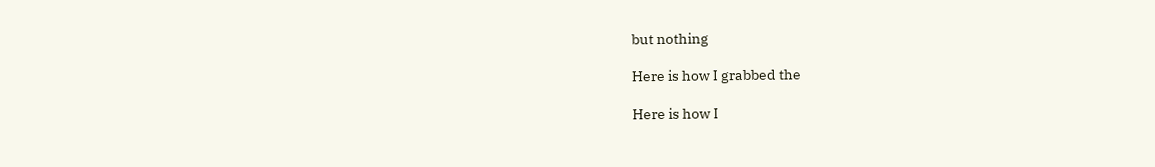but nothing

Here is how I grabbed the

Here is how I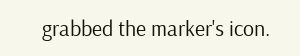grabbed the marker's icon.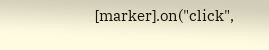[marker].on("click",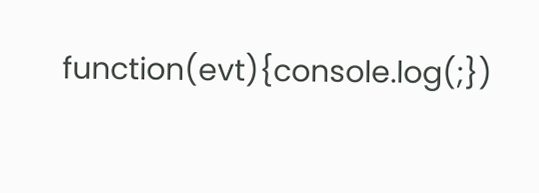function(evt){console.log(;})